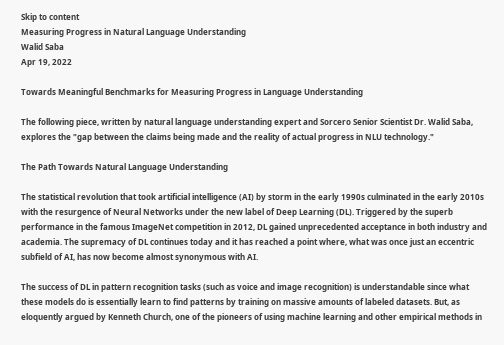Skip to content
Measuring Progress in Natural Language Understanding
Walid Saba
Apr 19, 2022

Towards Meaningful Benchmarks for Measuring Progress in Language Understanding

The following piece, written by natural language understanding expert and Sorcero Senior Scientist Dr. Walid Saba, explores the "gap between the claims being made and the reality of actual progress in NLU technology."

The Path Towards Natural Language Understanding

The statistical revolution that took artificial intelligence (AI) by storm in the early 1990s culminated in the early 2010s with the resurgence of Neural Networks under the new label of Deep Learning (DL). Triggered by the superb performance in the famous ImageNet competition in 2012, DL gained unprecedented acceptance in both industry and academia. The supremacy of DL continues today and it has reached a point where, what was once just an eccentric subfield of AI, has now become almost synonymous with AI.

The success of DL in pattern recognition tasks (such as voice and image recognition) is understandable since what these models do is essentially learn to find patterns by training on massive amounts of labeled datasets. But, as eloquently argued by Kenneth Church, one of the pioneers of using machine learning and other empirical methods in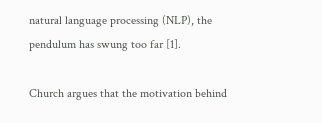natural language processing (NLP), the pendulum has swung too far [1].

Church argues that the motivation behind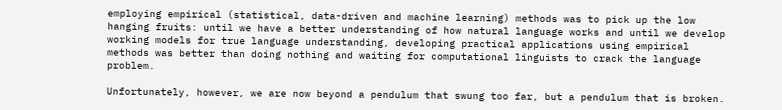employing empirical (statistical, data-driven and machine learning) methods was to pick up the low hanging fruits: until we have a better understanding of how natural language works and until we develop working models for true language understanding, developing practical applications using empirical methods was better than doing nothing and waiting for computational linguists to crack the language problem.

Unfortunately, however, we are now beyond a pendulum that swung too far, but a pendulum that is broken.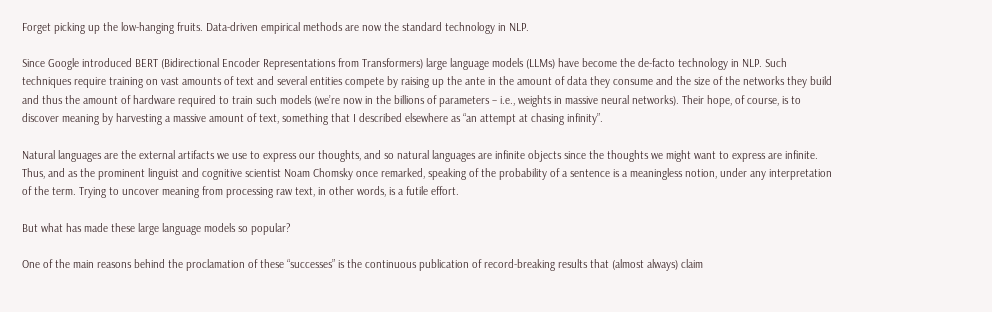Forget picking up the low-hanging fruits. Data-driven empirical methods are now the standard technology in NLP.

Since Google introduced BERT (Bidirectional Encoder Representations from Transformers) large language models (LLMs) have become the de-facto technology in NLP. Such techniques require training on vast amounts of text and several entities compete by raising up the ante in the amount of data they consume and the size of the networks they build and thus the amount of hardware required to train such models (we’re now in the billions of parameters – i.e., weights in massive neural networks). Their hope, of course, is to discover meaning by harvesting a massive amount of text, something that I described elsewhere as “an attempt at chasing infinity”.

Natural languages are the external artifacts we use to express our thoughts, and so natural languages are infinite objects since the thoughts we might want to express are infinite. Thus, and as the prominent linguist and cognitive scientist Noam Chomsky once remarked, speaking of the probability of a sentence is a meaningless notion, under any interpretation of the term. Trying to uncover meaning from processing raw text, in other words, is a futile effort.

But what has made these large language models so popular?

One of the main reasons behind the proclamation of these “successes” is the continuous publication of record-breaking results that (almost always) claim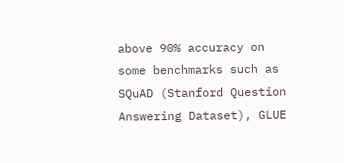above 90% accuracy on some benchmarks such as SQuAD (Stanford Question Answering Dataset), GLUE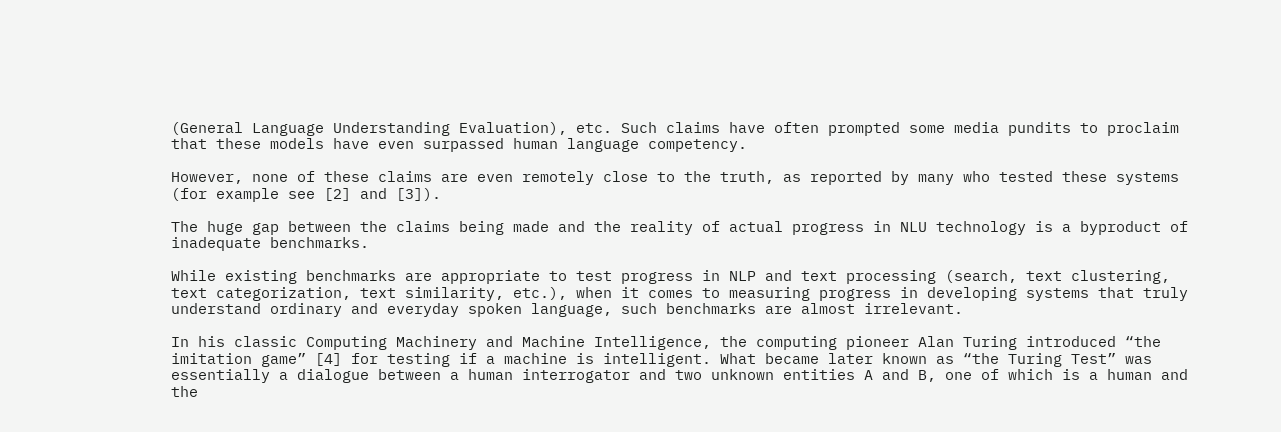(General Language Understanding Evaluation), etc. Such claims have often prompted some media pundits to proclaim that these models have even surpassed human language competency.

However, none of these claims are even remotely close to the truth, as reported by many who tested these systems (for example see [2] and [3]).

The huge gap between the claims being made and the reality of actual progress in NLU technology is a byproduct of inadequate benchmarks.

While existing benchmarks are appropriate to test progress in NLP and text processing (search, text clustering, text categorization, text similarity, etc.), when it comes to measuring progress in developing systems that truly understand ordinary and everyday spoken language, such benchmarks are almost irrelevant.

In his classic Computing Machinery and Machine Intelligence, the computing pioneer Alan Turing introduced “the imitation game” [4] for testing if a machine is intelligent. What became later known as “the Turing Test” was essentially a dialogue between a human interrogator and two unknown entities A and B, one of which is a human and the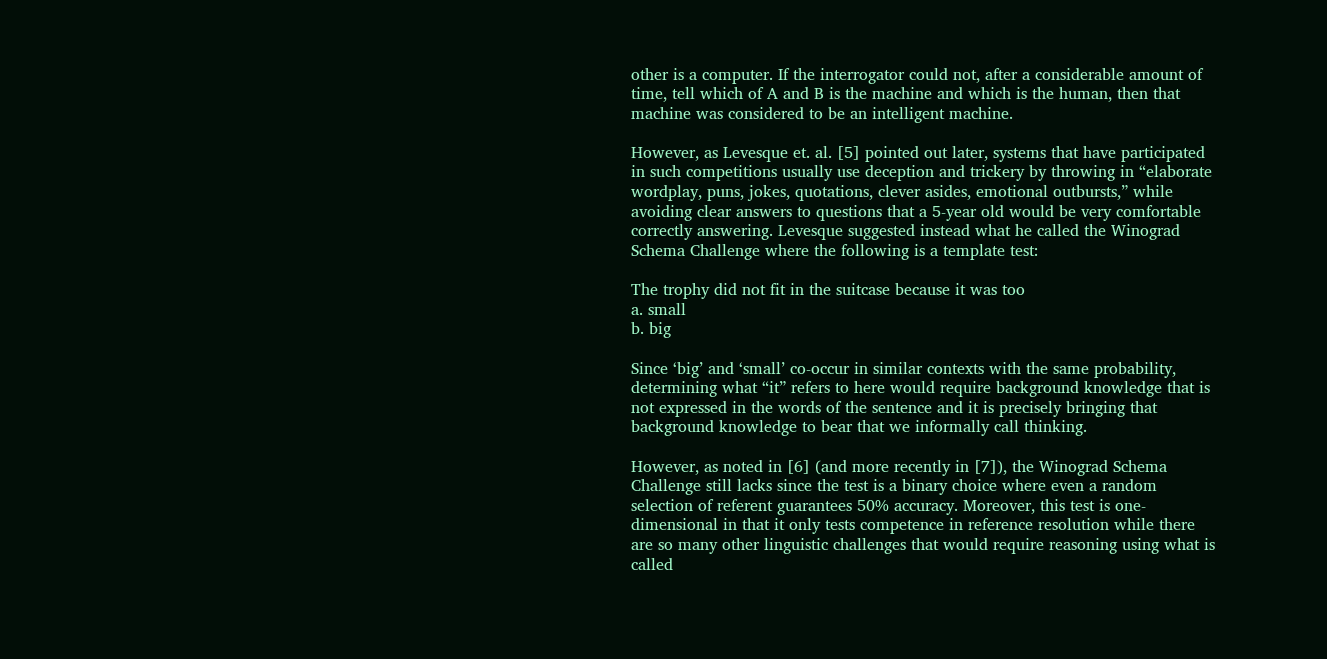other is a computer. If the interrogator could not, after a considerable amount of time, tell which of A and B is the machine and which is the human, then that machine was considered to be an intelligent machine.

However, as Levesque et. al. [5] pointed out later, systems that have participated in such competitions usually use deception and trickery by throwing in “elaborate wordplay, puns, jokes, quotations, clever asides, emotional outbursts,” while avoiding clear answers to questions that a 5-year old would be very comfortable correctly answering. Levesque suggested instead what he called the Winograd Schema Challenge where the following is a template test:

The trophy did not fit in the suitcase because it was too
a. small
b. big

Since ‘big’ and ‘small’ co-occur in similar contexts with the same probability, determining what “it” refers to here would require background knowledge that is not expressed in the words of the sentence and it is precisely bringing that background knowledge to bear that we informally call thinking.

However, as noted in [6] (and more recently in [7]), the Winograd Schema Challenge still lacks since the test is a binary choice where even a random selection of referent guarantees 50% accuracy. Moreover, this test is one-dimensional in that it only tests competence in reference resolution while there are so many other linguistic challenges that would require reasoning using what is called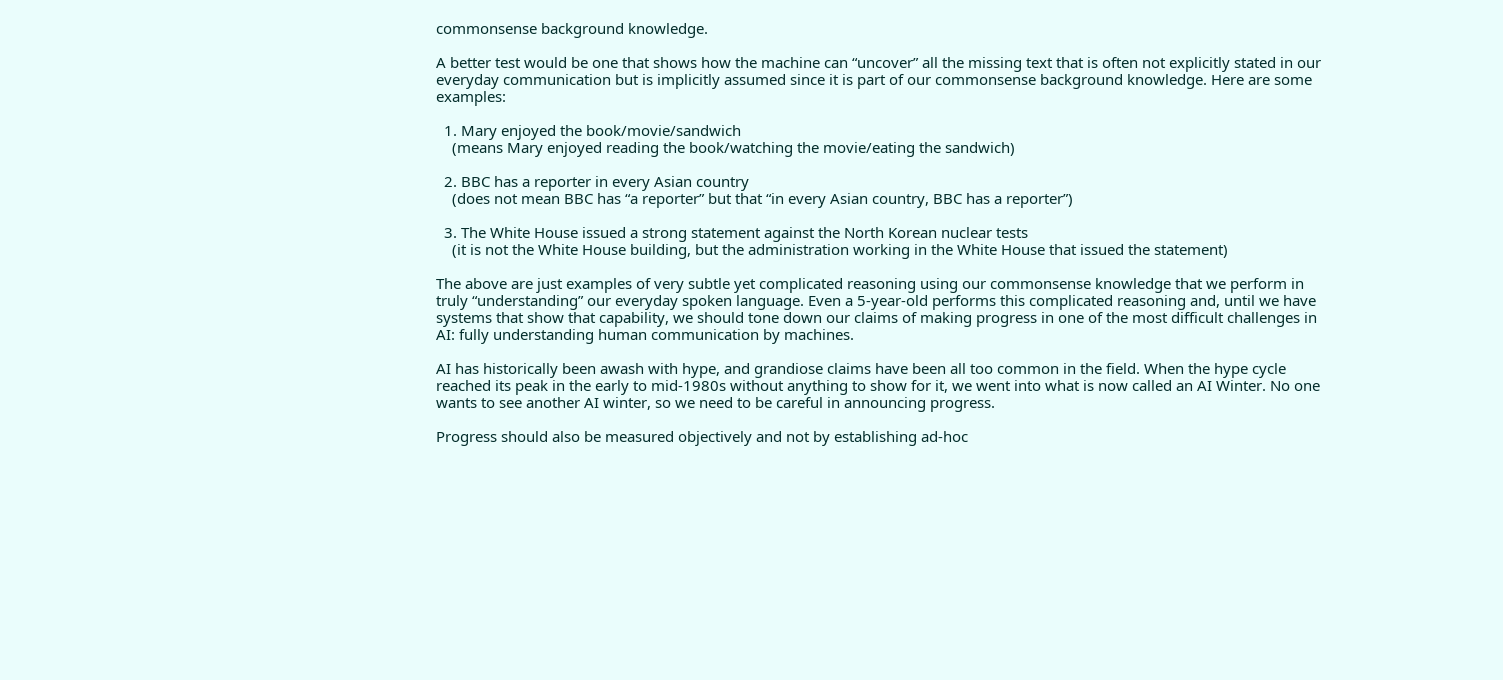commonsense background knowledge.

A better test would be one that shows how the machine can “uncover” all the missing text that is often not explicitly stated in our everyday communication but is implicitly assumed since it is part of our commonsense background knowledge. Here are some examples:

  1. Mary enjoyed the book/movie/sandwich
    (means Mary enjoyed reading the book/watching the movie/eating the sandwich)

  2. BBC has a reporter in every Asian country
    (does not mean BBC has “a reporter” but that “in every Asian country, BBC has a reporter”)

  3. The White House issued a strong statement against the North Korean nuclear tests
    (it is not the White House building, but the administration working in the White House that issued the statement)

The above are just examples of very subtle yet complicated reasoning using our commonsense knowledge that we perform in truly “understanding” our everyday spoken language. Even a 5-year-old performs this complicated reasoning and, until we have systems that show that capability, we should tone down our claims of making progress in one of the most difficult challenges in AI: fully understanding human communication by machines.

AI has historically been awash with hype, and grandiose claims have been all too common in the field. When the hype cycle reached its peak in the early to mid-1980s without anything to show for it, we went into what is now called an AI Winter. No one wants to see another AI winter, so we need to be careful in announcing progress.

Progress should also be measured objectively and not by establishing ad-hoc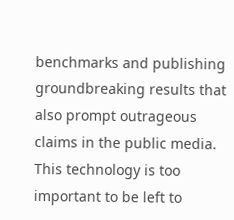benchmarks and publishing groundbreaking results that also prompt outrageous claims in the public media. This technology is too important to be left to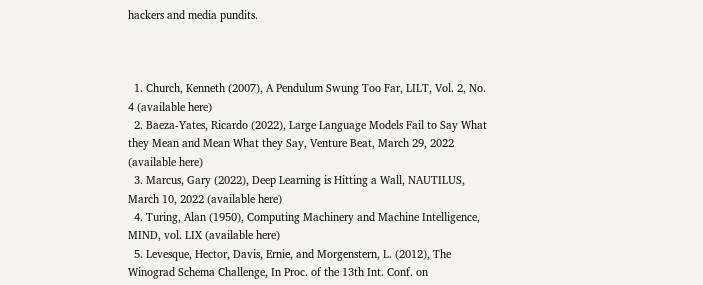hackers and media pundits.



  1. Church, Kenneth (2007), A Pendulum Swung Too Far, LILT, Vol. 2, No. 4 (available here)
  2. Baeza-Yates, Ricardo (2022), Large Language Models Fail to Say What they Mean and Mean What they Say, Venture Beat, March 29, 2022 (available here)
  3. Marcus, Gary (2022), Deep Learning is Hitting a Wall, NAUTILUS, March 10, 2022 (available here)
  4. Turing, Alan (1950), Computing Machinery and Machine Intelligence, MIND, vol. LIX (available here)
  5. Levesque, Hector, Davis, Ernie, and Morgenstern, L. (2012), The Winograd Schema Challenge, In Proc. of the 13th Int. Conf. on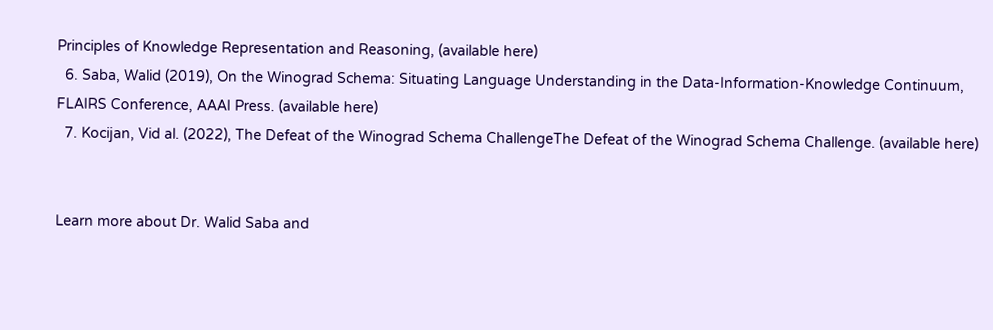Principles of Knowledge Representation and Reasoning, (available here)
  6. Saba, Walid (2019), On the Winograd Schema: Situating Language Understanding in the Data-Information-Knowledge Continuum, FLAIRS Conference, AAAI Press. (available here)
  7. Kocijan, Vid al. (2022), The Defeat of the Winograd Schema ChallengeThe Defeat of the Winograd Schema Challenge. (available here)


Learn more about Dr. Walid Saba and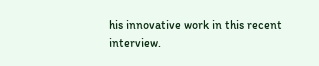his innovative work in this recent interview.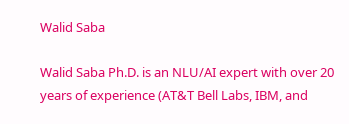Walid Saba

Walid Saba Ph.D. is an NLU/AI expert with over 20 years of experience (AT&T Bell Labs, IBM, and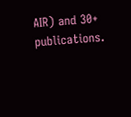AIR) and 30+ publications.